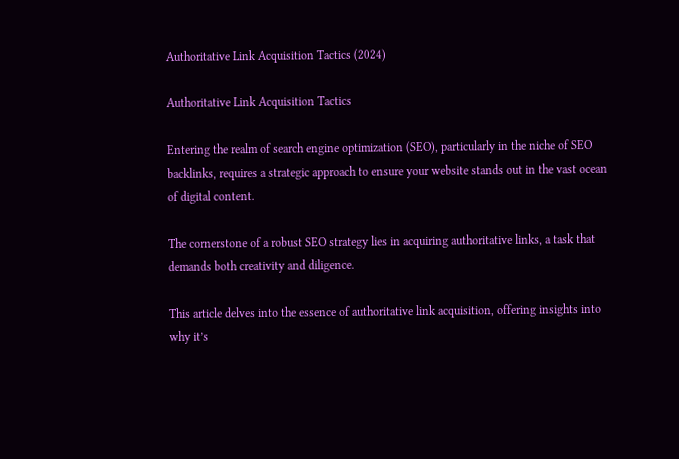Authoritative Link Acquisition Tactics (2024)

Authoritative Link Acquisition Tactics

Entering the realm of search engine optimization (SEO), particularly in the niche of SEO backlinks, requires a strategic approach to ensure your website stands out in the vast ocean of digital content.

The cornerstone of a robust SEO strategy lies in acquiring authoritative links, a task that demands both creativity and diligence.

This article delves into the essence of authoritative link acquisition, offering insights into why it’s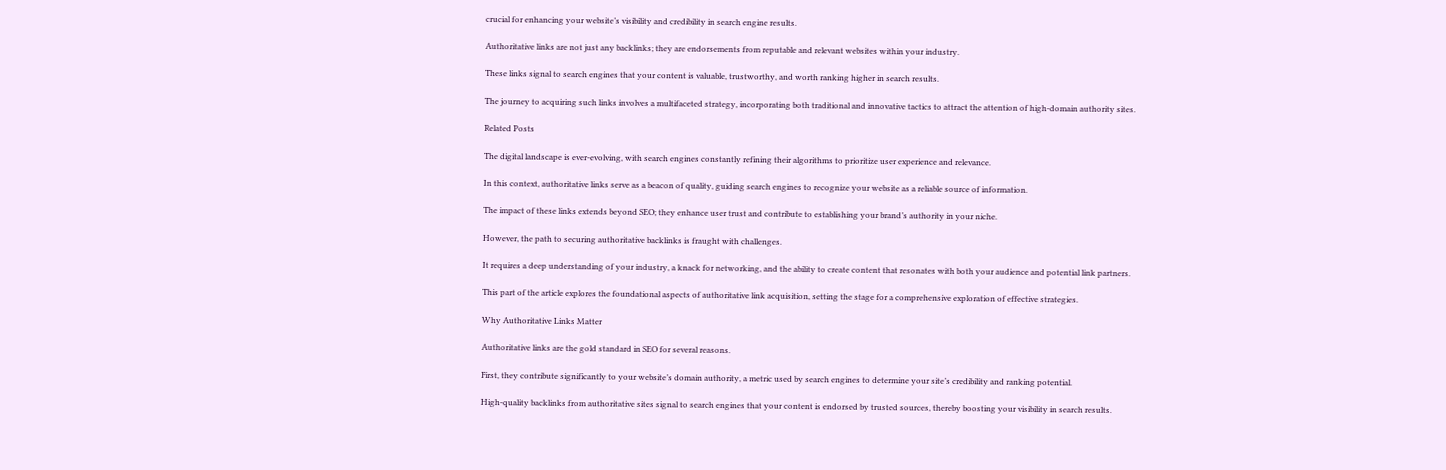crucial for enhancing your website’s visibility and credibility in search engine results.

Authoritative links are not just any backlinks; they are endorsements from reputable and relevant websites within your industry.

These links signal to search engines that your content is valuable, trustworthy, and worth ranking higher in search results.

The journey to acquiring such links involves a multifaceted strategy, incorporating both traditional and innovative tactics to attract the attention of high-domain authority sites.

Related Posts

The digital landscape is ever-evolving, with search engines constantly refining their algorithms to prioritize user experience and relevance.

In this context, authoritative links serve as a beacon of quality, guiding search engines to recognize your website as a reliable source of information.

The impact of these links extends beyond SEO; they enhance user trust and contribute to establishing your brand’s authority in your niche.

However, the path to securing authoritative backlinks is fraught with challenges.

It requires a deep understanding of your industry, a knack for networking, and the ability to create content that resonates with both your audience and potential link partners.

This part of the article explores the foundational aspects of authoritative link acquisition, setting the stage for a comprehensive exploration of effective strategies.

Why Authoritative Links Matter

Authoritative links are the gold standard in SEO for several reasons.

First, they contribute significantly to your website’s domain authority, a metric used by search engines to determine your site’s credibility and ranking potential.

High-quality backlinks from authoritative sites signal to search engines that your content is endorsed by trusted sources, thereby boosting your visibility in search results.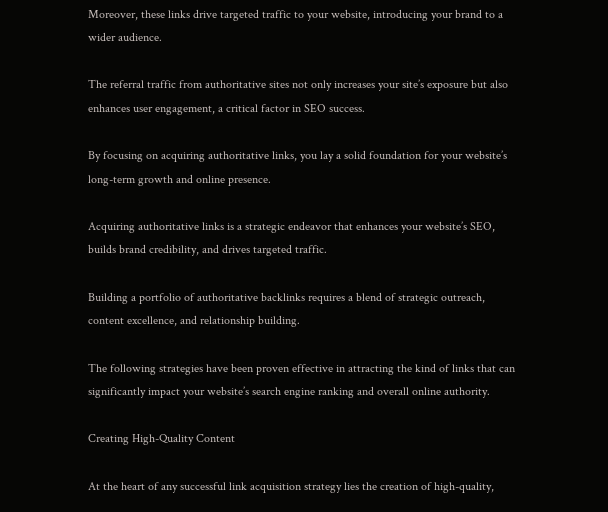Moreover, these links drive targeted traffic to your website, introducing your brand to a wider audience.

The referral traffic from authoritative sites not only increases your site’s exposure but also enhances user engagement, a critical factor in SEO success.

By focusing on acquiring authoritative links, you lay a solid foundation for your website’s long-term growth and online presence.

Acquiring authoritative links is a strategic endeavor that enhances your website’s SEO, builds brand credibility, and drives targeted traffic.

Building a portfolio of authoritative backlinks requires a blend of strategic outreach, content excellence, and relationship building.

The following strategies have been proven effective in attracting the kind of links that can significantly impact your website’s search engine ranking and overall online authority.

Creating High-Quality Content

At the heart of any successful link acquisition strategy lies the creation of high-quality,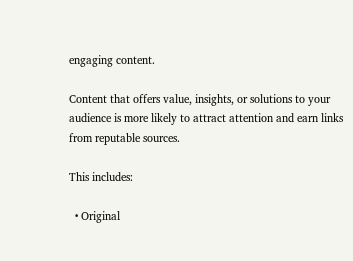engaging content.

Content that offers value, insights, or solutions to your audience is more likely to attract attention and earn links from reputable sources.

This includes:

  • Original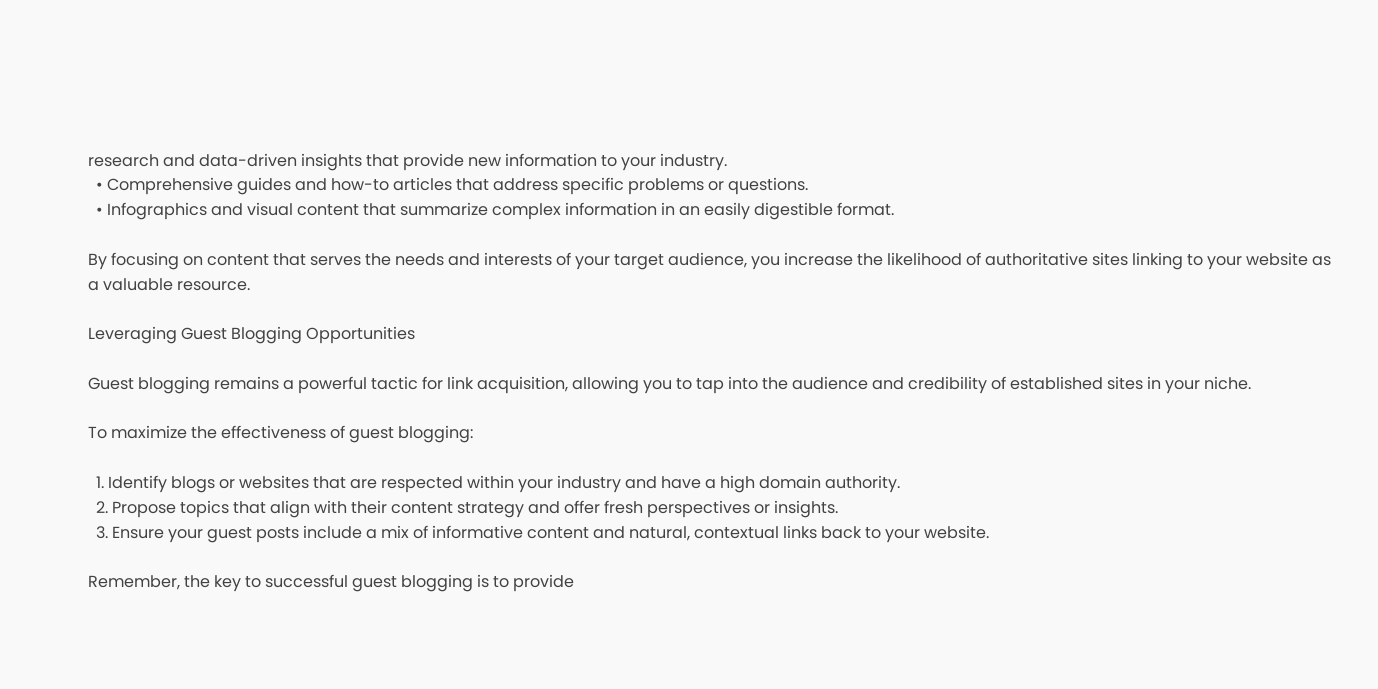research and data-driven insights that provide new information to your industry.
  • Comprehensive guides and how-to articles that address specific problems or questions.
  • Infographics and visual content that summarize complex information in an easily digestible format.

By focusing on content that serves the needs and interests of your target audience, you increase the likelihood of authoritative sites linking to your website as a valuable resource.

Leveraging Guest Blogging Opportunities

Guest blogging remains a powerful tactic for link acquisition, allowing you to tap into the audience and credibility of established sites in your niche.

To maximize the effectiveness of guest blogging:

  1. Identify blogs or websites that are respected within your industry and have a high domain authority.
  2. Propose topics that align with their content strategy and offer fresh perspectives or insights.
  3. Ensure your guest posts include a mix of informative content and natural, contextual links back to your website.

Remember, the key to successful guest blogging is to provide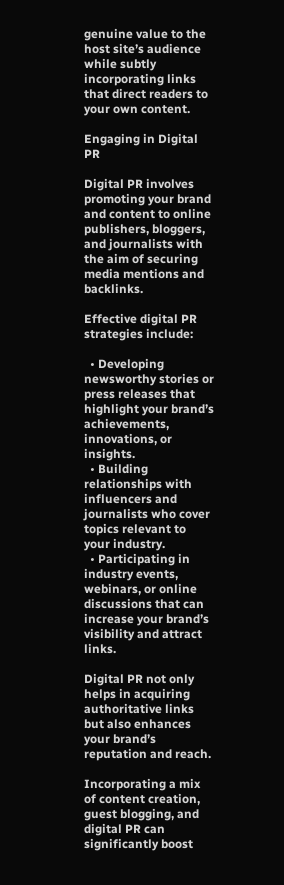genuine value to the host site’s audience while subtly incorporating links that direct readers to your own content.

Engaging in Digital PR

Digital PR involves promoting your brand and content to online publishers, bloggers, and journalists with the aim of securing media mentions and backlinks.

Effective digital PR strategies include:

  • Developing newsworthy stories or press releases that highlight your brand’s achievements, innovations, or insights.
  • Building relationships with influencers and journalists who cover topics relevant to your industry.
  • Participating in industry events, webinars, or online discussions that can increase your brand’s visibility and attract links.

Digital PR not only helps in acquiring authoritative links but also enhances your brand’s reputation and reach.

Incorporating a mix of content creation, guest blogging, and digital PR can significantly boost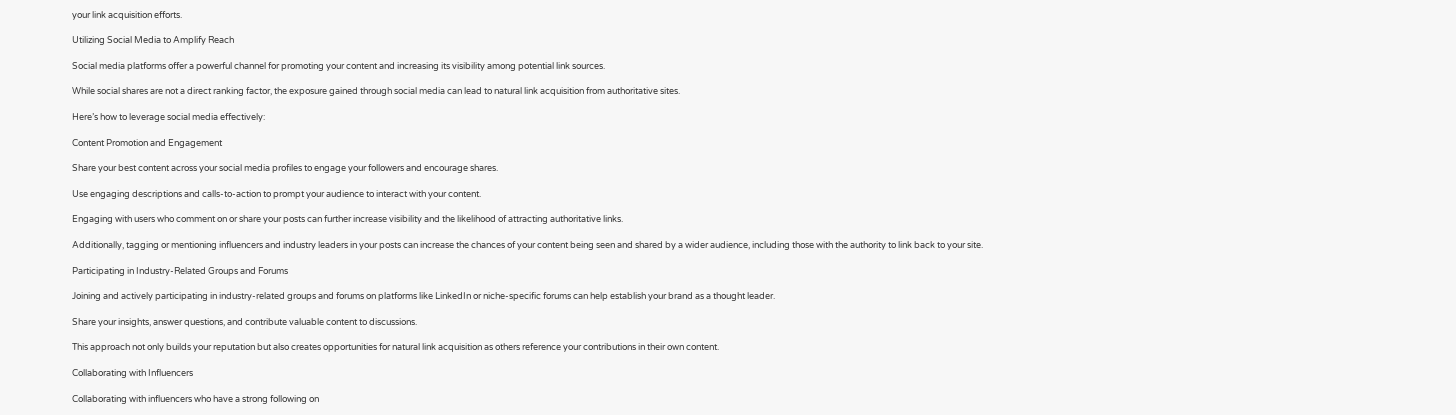your link acquisition efforts.

Utilizing Social Media to Amplify Reach

Social media platforms offer a powerful channel for promoting your content and increasing its visibility among potential link sources.

While social shares are not a direct ranking factor, the exposure gained through social media can lead to natural link acquisition from authoritative sites.

Here’s how to leverage social media effectively:

Content Promotion and Engagement

Share your best content across your social media profiles to engage your followers and encourage shares.

Use engaging descriptions and calls-to-action to prompt your audience to interact with your content.

Engaging with users who comment on or share your posts can further increase visibility and the likelihood of attracting authoritative links.

Additionally, tagging or mentioning influencers and industry leaders in your posts can increase the chances of your content being seen and shared by a wider audience, including those with the authority to link back to your site.

Participating in Industry-Related Groups and Forums

Joining and actively participating in industry-related groups and forums on platforms like LinkedIn or niche-specific forums can help establish your brand as a thought leader.

Share your insights, answer questions, and contribute valuable content to discussions.

This approach not only builds your reputation but also creates opportunities for natural link acquisition as others reference your contributions in their own content.

Collaborating with Influencers

Collaborating with influencers who have a strong following on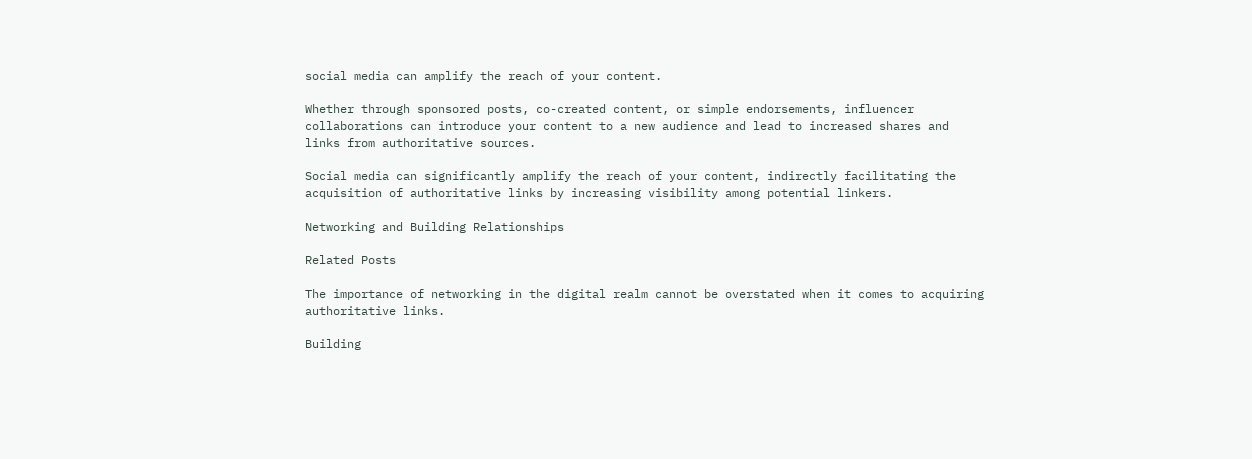social media can amplify the reach of your content.

Whether through sponsored posts, co-created content, or simple endorsements, influencer collaborations can introduce your content to a new audience and lead to increased shares and links from authoritative sources.

Social media can significantly amplify the reach of your content, indirectly facilitating the acquisition of authoritative links by increasing visibility among potential linkers.

Networking and Building Relationships

Related Posts

The importance of networking in the digital realm cannot be overstated when it comes to acquiring authoritative links.

Building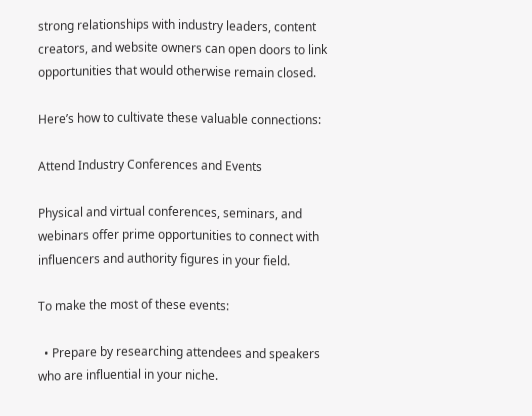strong relationships with industry leaders, content creators, and website owners can open doors to link opportunities that would otherwise remain closed.

Here’s how to cultivate these valuable connections:

Attend Industry Conferences and Events

Physical and virtual conferences, seminars, and webinars offer prime opportunities to connect with influencers and authority figures in your field.

To make the most of these events:

  • Prepare by researching attendees and speakers who are influential in your niche.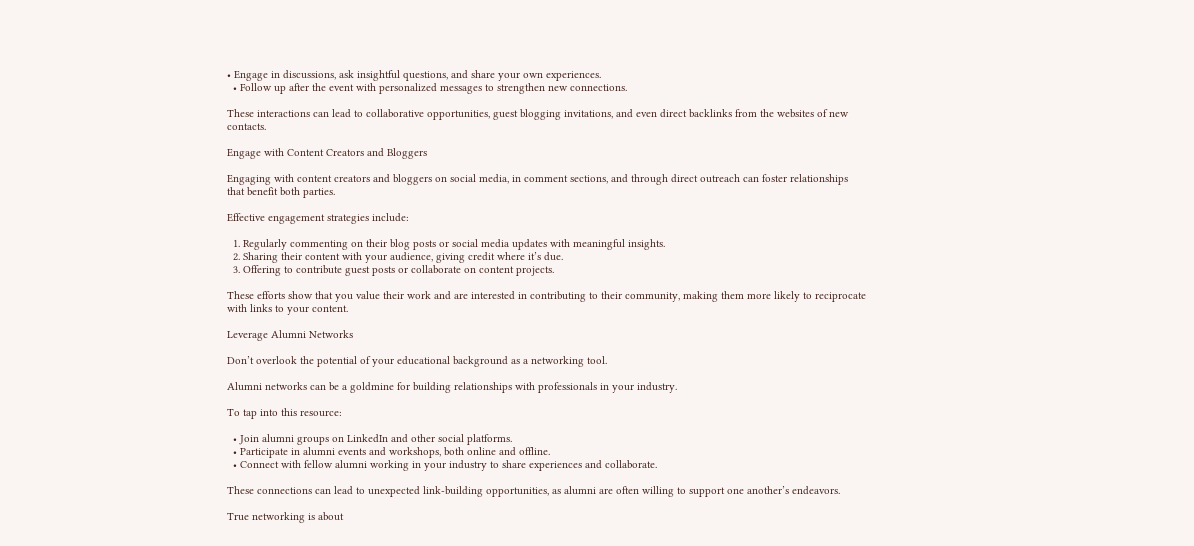• Engage in discussions, ask insightful questions, and share your own experiences.
  • Follow up after the event with personalized messages to strengthen new connections.

These interactions can lead to collaborative opportunities, guest blogging invitations, and even direct backlinks from the websites of new contacts.

Engage with Content Creators and Bloggers

Engaging with content creators and bloggers on social media, in comment sections, and through direct outreach can foster relationships that benefit both parties.

Effective engagement strategies include:

  1. Regularly commenting on their blog posts or social media updates with meaningful insights.
  2. Sharing their content with your audience, giving credit where it’s due.
  3. Offering to contribute guest posts or collaborate on content projects.

These efforts show that you value their work and are interested in contributing to their community, making them more likely to reciprocate with links to your content.

Leverage Alumni Networks

Don’t overlook the potential of your educational background as a networking tool.

Alumni networks can be a goldmine for building relationships with professionals in your industry.

To tap into this resource:

  • Join alumni groups on LinkedIn and other social platforms.
  • Participate in alumni events and workshops, both online and offline.
  • Connect with fellow alumni working in your industry to share experiences and collaborate.

These connections can lead to unexpected link-building opportunities, as alumni are often willing to support one another’s endeavors.

True networking is about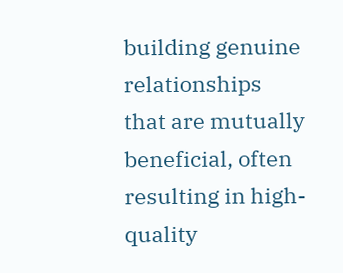building genuine relationships that are mutually beneficial, often resulting in high-quality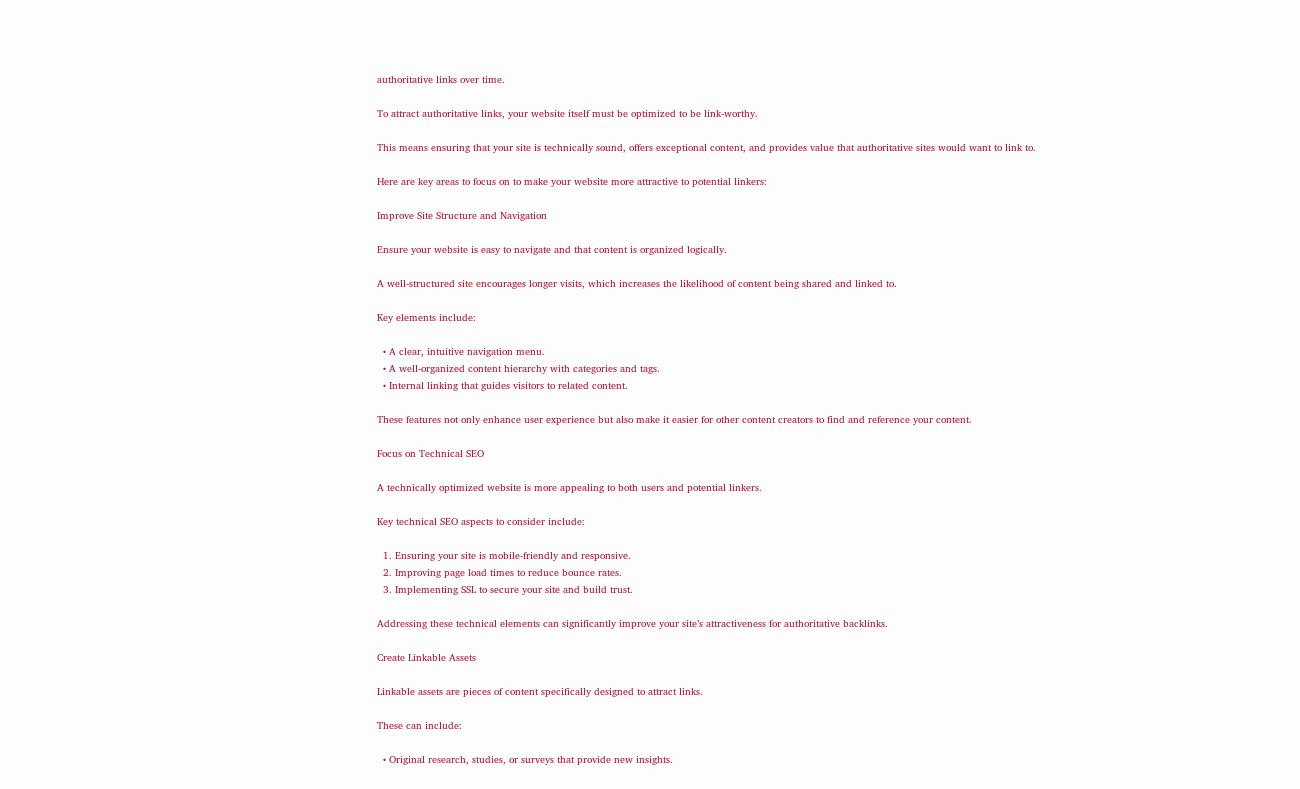authoritative links over time.

To attract authoritative links, your website itself must be optimized to be link-worthy.

This means ensuring that your site is technically sound, offers exceptional content, and provides value that authoritative sites would want to link to.

Here are key areas to focus on to make your website more attractive to potential linkers:

Improve Site Structure and Navigation

Ensure your website is easy to navigate and that content is organized logically.

A well-structured site encourages longer visits, which increases the likelihood of content being shared and linked to.

Key elements include:

  • A clear, intuitive navigation menu.
  • A well-organized content hierarchy with categories and tags.
  • Internal linking that guides visitors to related content.

These features not only enhance user experience but also make it easier for other content creators to find and reference your content.

Focus on Technical SEO

A technically optimized website is more appealing to both users and potential linkers.

Key technical SEO aspects to consider include:

  1. Ensuring your site is mobile-friendly and responsive.
  2. Improving page load times to reduce bounce rates.
  3. Implementing SSL to secure your site and build trust.

Addressing these technical elements can significantly improve your site’s attractiveness for authoritative backlinks.

Create Linkable Assets

Linkable assets are pieces of content specifically designed to attract links.

These can include:

  • Original research, studies, or surveys that provide new insights.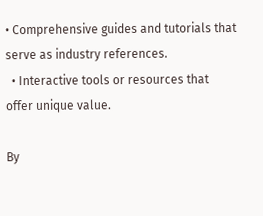• Comprehensive guides and tutorials that serve as industry references.
  • Interactive tools or resources that offer unique value.

By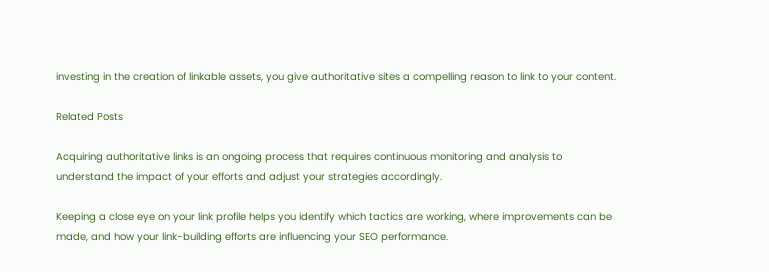investing in the creation of linkable assets, you give authoritative sites a compelling reason to link to your content.

Related Posts

Acquiring authoritative links is an ongoing process that requires continuous monitoring and analysis to understand the impact of your efforts and adjust your strategies accordingly.

Keeping a close eye on your link profile helps you identify which tactics are working, where improvements can be made, and how your link-building efforts are influencing your SEO performance.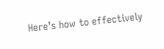Here’s how to effectively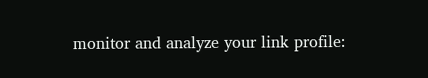monitor and analyze your link profile: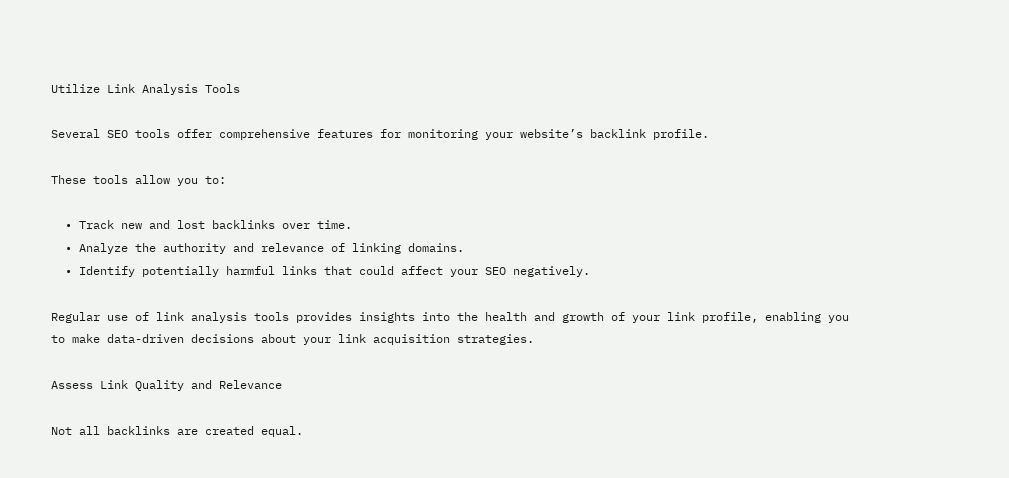Utilize Link Analysis Tools

Several SEO tools offer comprehensive features for monitoring your website’s backlink profile.

These tools allow you to:

  • Track new and lost backlinks over time.
  • Analyze the authority and relevance of linking domains.
  • Identify potentially harmful links that could affect your SEO negatively.

Regular use of link analysis tools provides insights into the health and growth of your link profile, enabling you to make data-driven decisions about your link acquisition strategies.

Assess Link Quality and Relevance

Not all backlinks are created equal.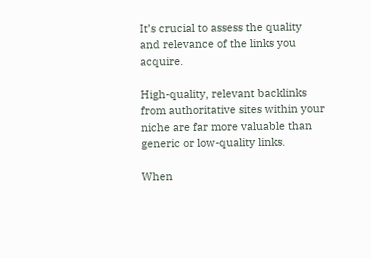It’s crucial to assess the quality and relevance of the links you acquire.

High-quality, relevant backlinks from authoritative sites within your niche are far more valuable than generic or low-quality links.

When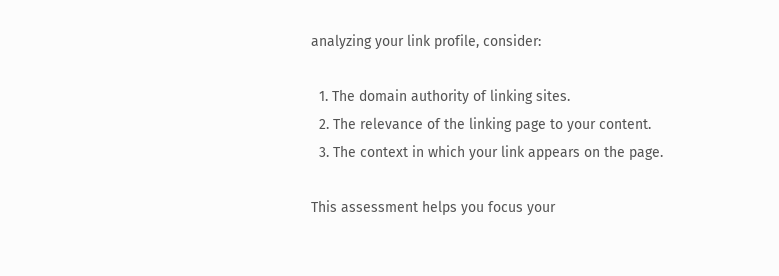analyzing your link profile, consider:

  1. The domain authority of linking sites.
  2. The relevance of the linking page to your content.
  3. The context in which your link appears on the page.

This assessment helps you focus your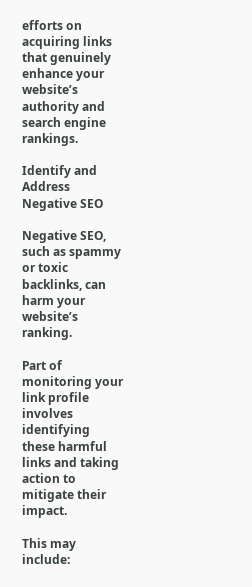efforts on acquiring links that genuinely enhance your website’s authority and search engine rankings.

Identify and Address Negative SEO

Negative SEO, such as spammy or toxic backlinks, can harm your website’s ranking.

Part of monitoring your link profile involves identifying these harmful links and taking action to mitigate their impact.

This may include: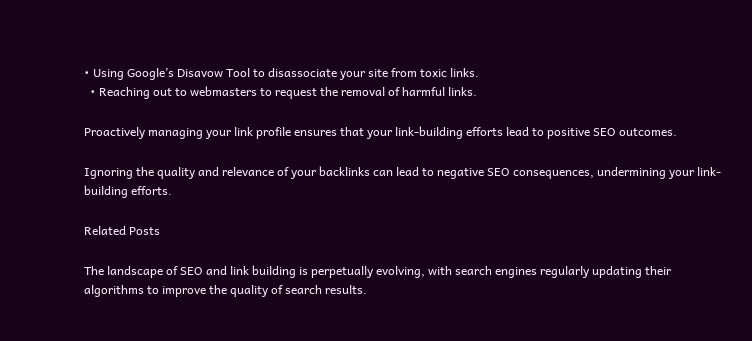• Using Google’s Disavow Tool to disassociate your site from toxic links.
  • Reaching out to webmasters to request the removal of harmful links.

Proactively managing your link profile ensures that your link-building efforts lead to positive SEO outcomes.

Ignoring the quality and relevance of your backlinks can lead to negative SEO consequences, undermining your link-building efforts.

Related Posts

The landscape of SEO and link building is perpetually evolving, with search engines regularly updating their algorithms to improve the quality of search results.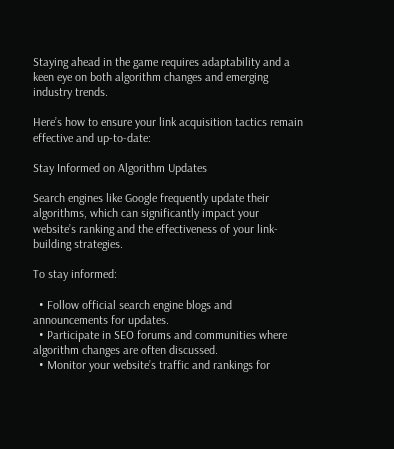Staying ahead in the game requires adaptability and a keen eye on both algorithm changes and emerging industry trends.

Here’s how to ensure your link acquisition tactics remain effective and up-to-date:

Stay Informed on Algorithm Updates

Search engines like Google frequently update their algorithms, which can significantly impact your website’s ranking and the effectiveness of your link-building strategies.

To stay informed:

  • Follow official search engine blogs and announcements for updates.
  • Participate in SEO forums and communities where algorithm changes are often discussed.
  • Monitor your website’s traffic and rankings for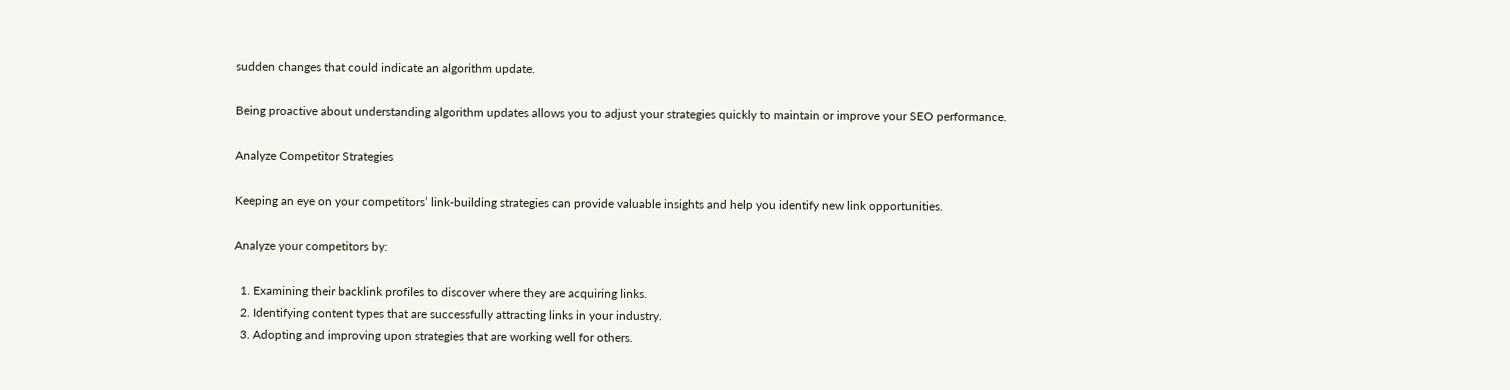sudden changes that could indicate an algorithm update.

Being proactive about understanding algorithm updates allows you to adjust your strategies quickly to maintain or improve your SEO performance.

Analyze Competitor Strategies

Keeping an eye on your competitors’ link-building strategies can provide valuable insights and help you identify new link opportunities.

Analyze your competitors by:

  1. Examining their backlink profiles to discover where they are acquiring links.
  2. Identifying content types that are successfully attracting links in your industry.
  3. Adopting and improving upon strategies that are working well for others.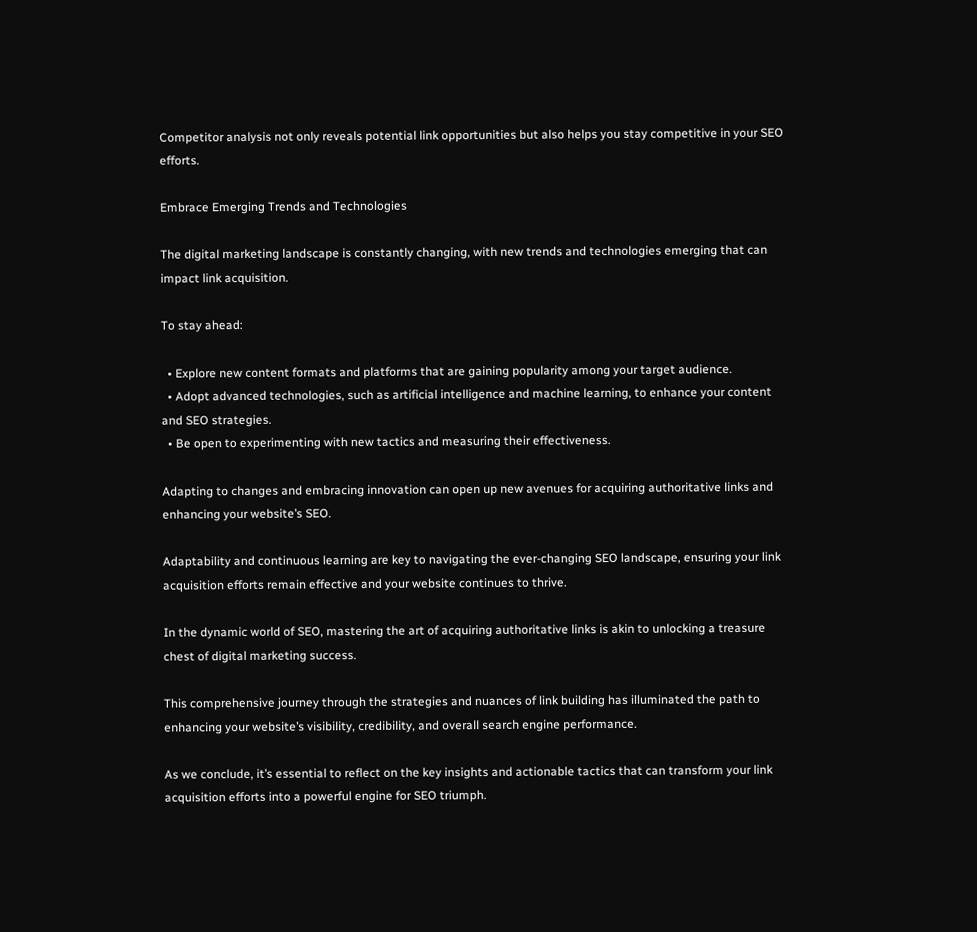Competitor analysis not only reveals potential link opportunities but also helps you stay competitive in your SEO efforts.

Embrace Emerging Trends and Technologies

The digital marketing landscape is constantly changing, with new trends and technologies emerging that can impact link acquisition.

To stay ahead:

  • Explore new content formats and platforms that are gaining popularity among your target audience.
  • Adopt advanced technologies, such as artificial intelligence and machine learning, to enhance your content and SEO strategies.
  • Be open to experimenting with new tactics and measuring their effectiveness.

Adapting to changes and embracing innovation can open up new avenues for acquiring authoritative links and enhancing your website’s SEO.

Adaptability and continuous learning are key to navigating the ever-changing SEO landscape, ensuring your link acquisition efforts remain effective and your website continues to thrive.

In the dynamic world of SEO, mastering the art of acquiring authoritative links is akin to unlocking a treasure chest of digital marketing success.

This comprehensive journey through the strategies and nuances of link building has illuminated the path to enhancing your website’s visibility, credibility, and overall search engine performance.

As we conclude, it’s essential to reflect on the key insights and actionable tactics that can transform your link acquisition efforts into a powerful engine for SEO triumph.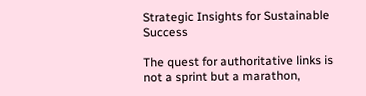Strategic Insights for Sustainable Success

The quest for authoritative links is not a sprint but a marathon,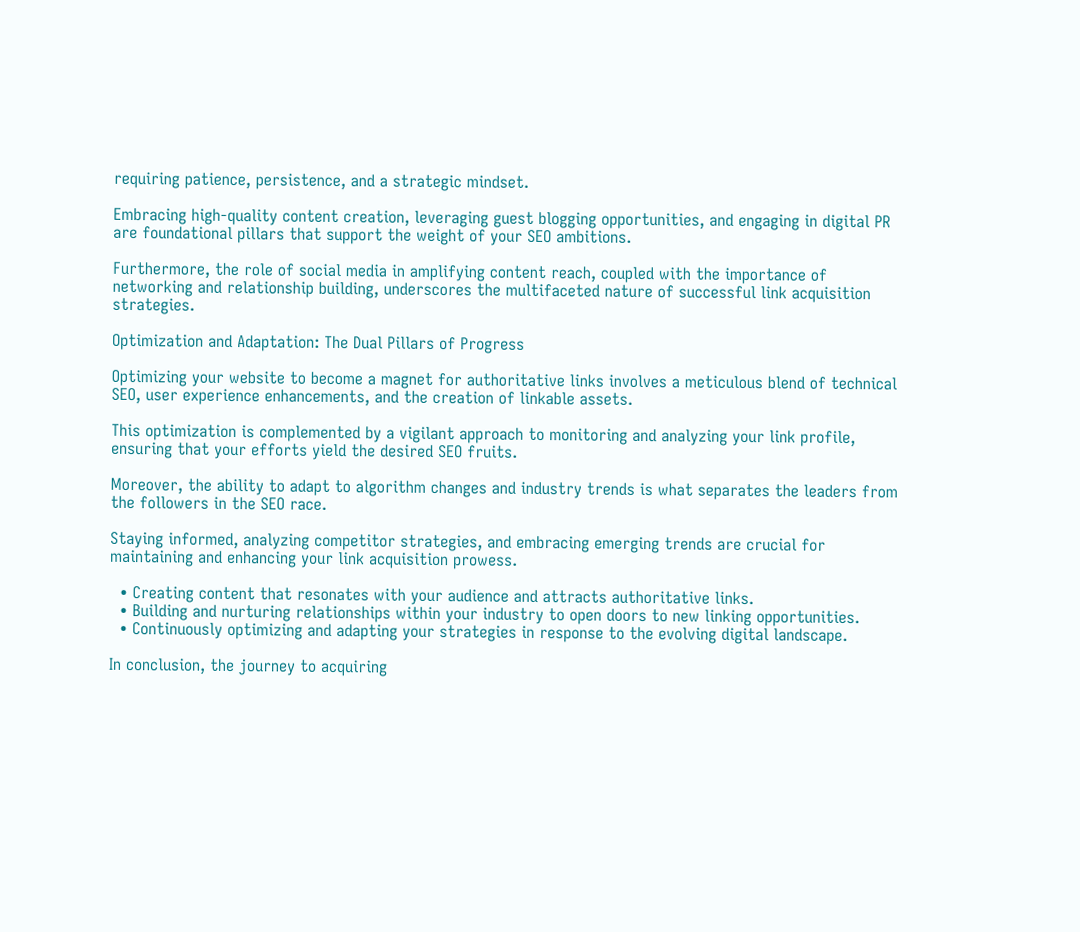requiring patience, persistence, and a strategic mindset.

Embracing high-quality content creation, leveraging guest blogging opportunities, and engaging in digital PR are foundational pillars that support the weight of your SEO ambitions.

Furthermore, the role of social media in amplifying content reach, coupled with the importance of networking and relationship building, underscores the multifaceted nature of successful link acquisition strategies.

Optimization and Adaptation: The Dual Pillars of Progress

Optimizing your website to become a magnet for authoritative links involves a meticulous blend of technical SEO, user experience enhancements, and the creation of linkable assets.

This optimization is complemented by a vigilant approach to monitoring and analyzing your link profile, ensuring that your efforts yield the desired SEO fruits.

Moreover, the ability to adapt to algorithm changes and industry trends is what separates the leaders from the followers in the SEO race.

Staying informed, analyzing competitor strategies, and embracing emerging trends are crucial for maintaining and enhancing your link acquisition prowess.

  • Creating content that resonates with your audience and attracts authoritative links.
  • Building and nurturing relationships within your industry to open doors to new linking opportunities.
  • Continuously optimizing and adapting your strategies in response to the evolving digital landscape.

In conclusion, the journey to acquiring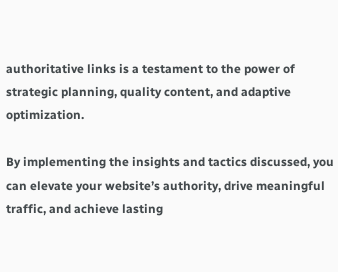authoritative links is a testament to the power of strategic planning, quality content, and adaptive optimization.

By implementing the insights and tactics discussed, you can elevate your website’s authority, drive meaningful traffic, and achieve lasting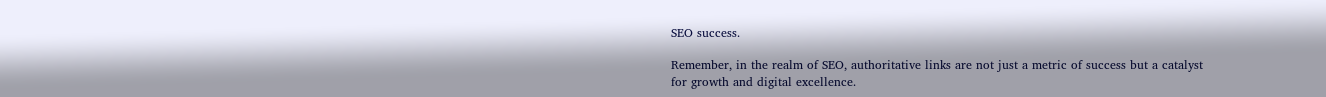SEO success.

Remember, in the realm of SEO, authoritative links are not just a metric of success but a catalyst for growth and digital excellence.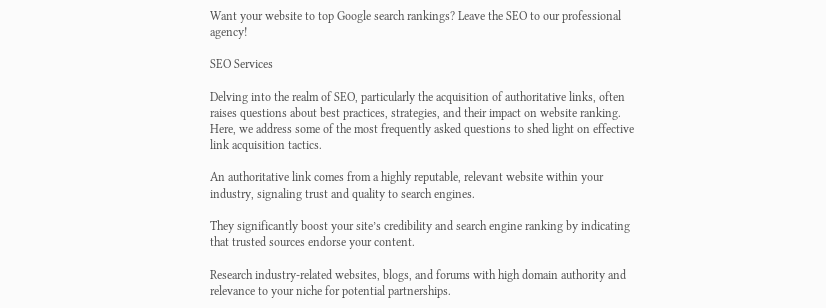Want your website to top Google search rankings? Leave the SEO to our professional agency!

SEO Services

Delving into the realm of SEO, particularly the acquisition of authoritative links, often raises questions about best practices, strategies, and their impact on website ranking. Here, we address some of the most frequently asked questions to shed light on effective link acquisition tactics.

An authoritative link comes from a highly reputable, relevant website within your industry, signaling trust and quality to search engines.

They significantly boost your site’s credibility and search engine ranking by indicating that trusted sources endorse your content.

Research industry-related websites, blogs, and forums with high domain authority and relevance to your niche for potential partnerships.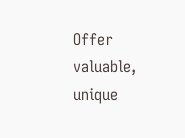Offer valuable, unique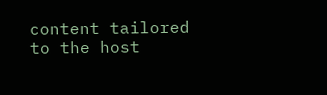content tailored to the host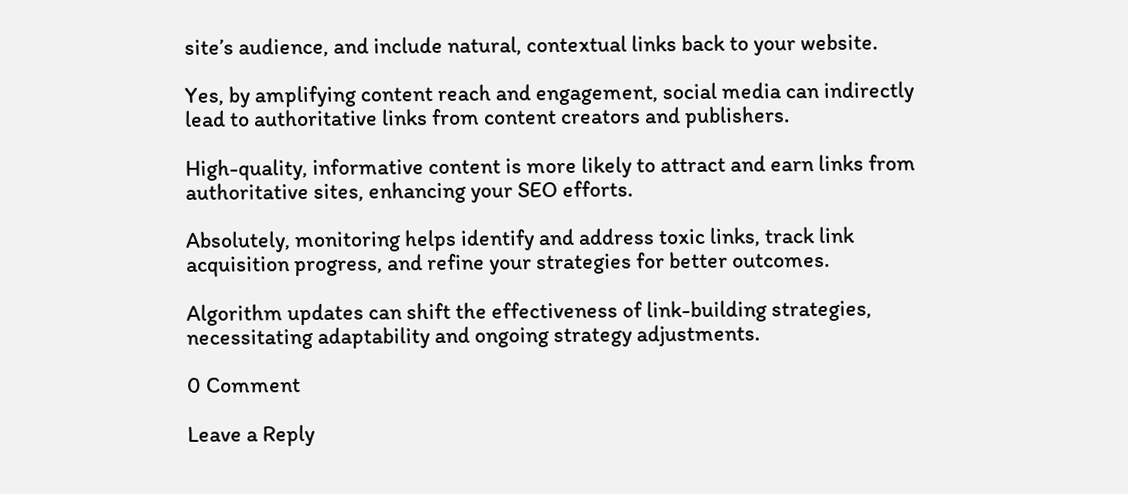site’s audience, and include natural, contextual links back to your website.

Yes, by amplifying content reach and engagement, social media can indirectly lead to authoritative links from content creators and publishers.

High-quality, informative content is more likely to attract and earn links from authoritative sites, enhancing your SEO efforts.

Absolutely, monitoring helps identify and address toxic links, track link acquisition progress, and refine your strategies for better outcomes.

Algorithm updates can shift the effectiveness of link-building strategies, necessitating adaptability and ongoing strategy adjustments.

0 Comment

Leave a Reply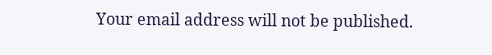Your email address will not be published.